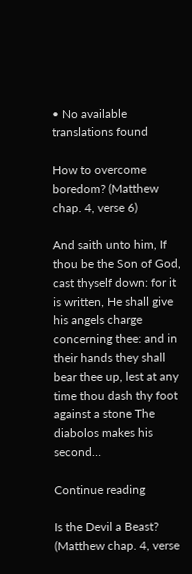• No available translations found

How to overcome boredom? (Matthew chap. 4, verse 6)

And saith unto him, If thou be the Son of God, cast thyself down: for it is written, He shall give his angels charge concerning thee: and in their hands they shall bear thee up, lest at any time thou dash thy foot against a stone The diabolos makes his second…

Continue reading

Is the Devil a Beast? (Matthew chap. 4, verse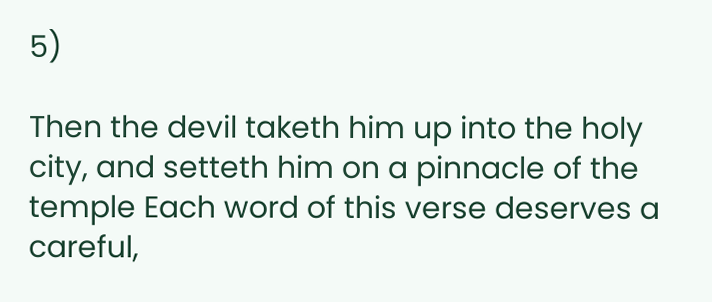5)

Then the devil taketh him up into the holy city, and setteth him on a pinnacle of the temple Each word of this verse deserves a careful,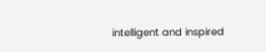intelligent and inspired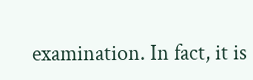examination. In fact, it is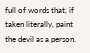full of words that, if taken literally, paint the devil as a person.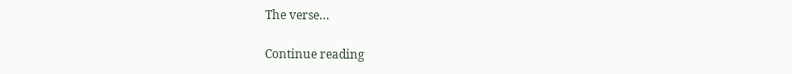The verse…

Continue reading